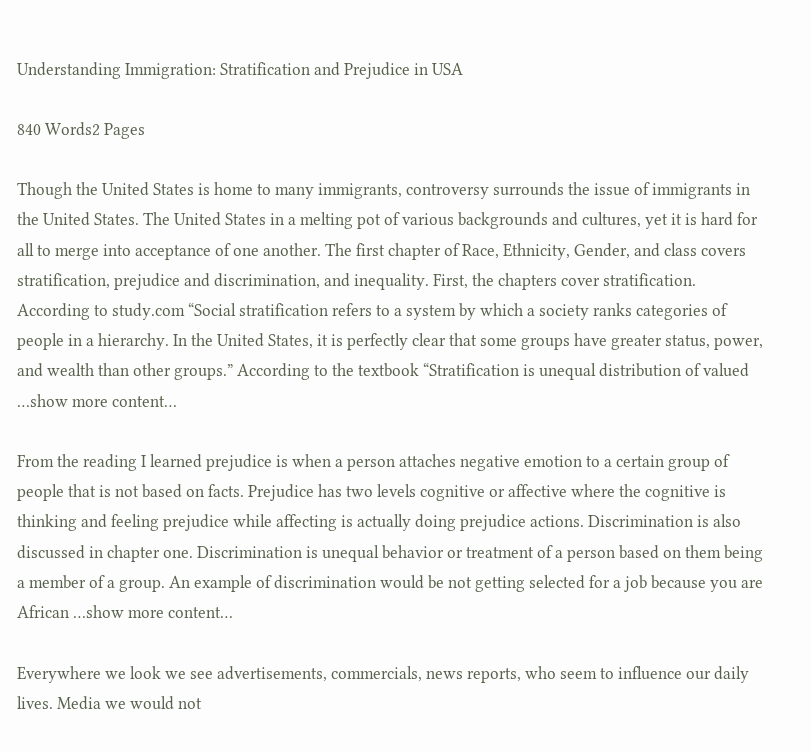Understanding Immigration: Stratification and Prejudice in USA

840 Words2 Pages

Though the United States is home to many immigrants, controversy surrounds the issue of immigrants in the United States. The United States in a melting pot of various backgrounds and cultures, yet it is hard for all to merge into acceptance of one another. The first chapter of Race, Ethnicity, Gender, and class covers stratification, prejudice and discrimination, and inequality. First, the chapters cover stratification. According to study.com “Social stratification refers to a system by which a society ranks categories of people in a hierarchy. In the United States, it is perfectly clear that some groups have greater status, power, and wealth than other groups.” According to the textbook “Stratification is unequal distribution of valued …show more content…

From the reading I learned prejudice is when a person attaches negative emotion to a certain group of people that is not based on facts. Prejudice has two levels cognitive or affective where the cognitive is thinking and feeling prejudice while affecting is actually doing prejudice actions. Discrimination is also discussed in chapter one. Discrimination is unequal behavior or treatment of a person based on them being a member of a group. An example of discrimination would be not getting selected for a job because you are African …show more content…

Everywhere we look we see advertisements, commercials, news reports, who seem to influence our daily lives. Media we would not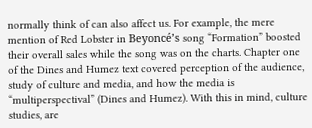normally think of can also affect us. For example, the mere mention of Red Lobster in Beyoncé’s song “Formation” boosted their overall sales while the song was on the charts. Chapter one of the Dines and Humez text covered perception of the audience, study of culture and media, and how the media is “multiperspectival” (Dines and Humez). With this in mind, culture studies, are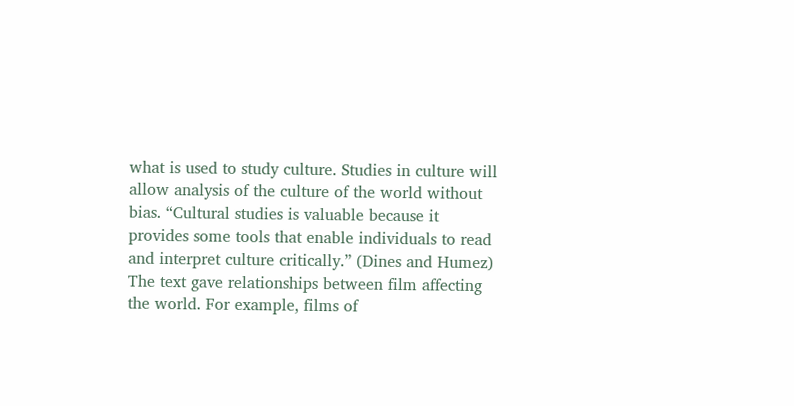what is used to study culture. Studies in culture will allow analysis of the culture of the world without bias. “Cultural studies is valuable because it provides some tools that enable individuals to read and interpret culture critically.” (Dines and Humez) The text gave relationships between film affecting the world. For example, films of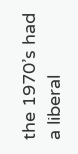the 1970’s had a liberal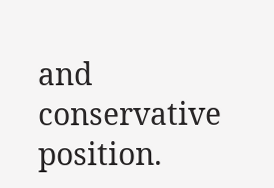and conservative position.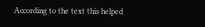According to the text this helped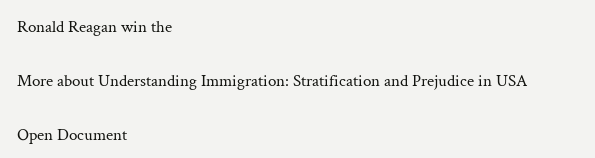Ronald Reagan win the

More about Understanding Immigration: Stratification and Prejudice in USA

Open Document